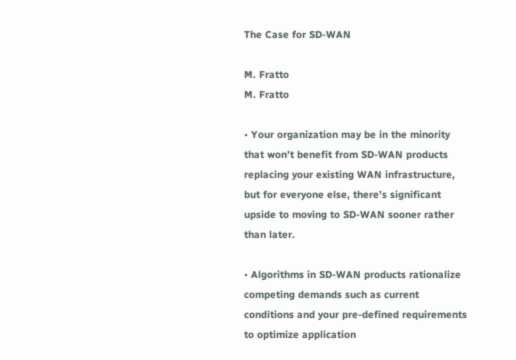The Case for SD-WAN

M. Fratto
M. Fratto

• Your organization may be in the minority that won’t benefit from SD-WAN products replacing your existing WAN infrastructure, but for everyone else, there’s significant upside to moving to SD-WAN sooner rather than later.

• Algorithms in SD-WAN products rationalize competing demands such as current conditions and your pre-defined requirements to optimize application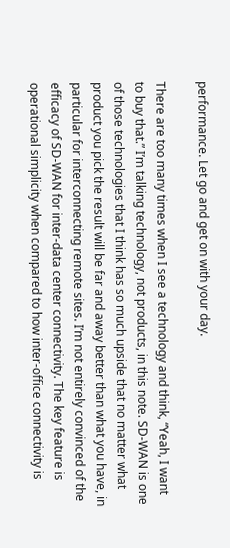performance. Let go and get on with your day.

There are too many times when I see a technology and think, “Yeah, I want to buy that.” I’m talking technology, not products, in this note. SD-WAN is one of those technologies that I think has so much upside that no matter what product you pick the result will be far and away better than what you have, in particular for interconnecting remote sites. I’m not entirely convinced of the efficacy of SD-WAN for inter-data center connectivity. The key feature is operational simplicity when compared to how inter-office connectivity is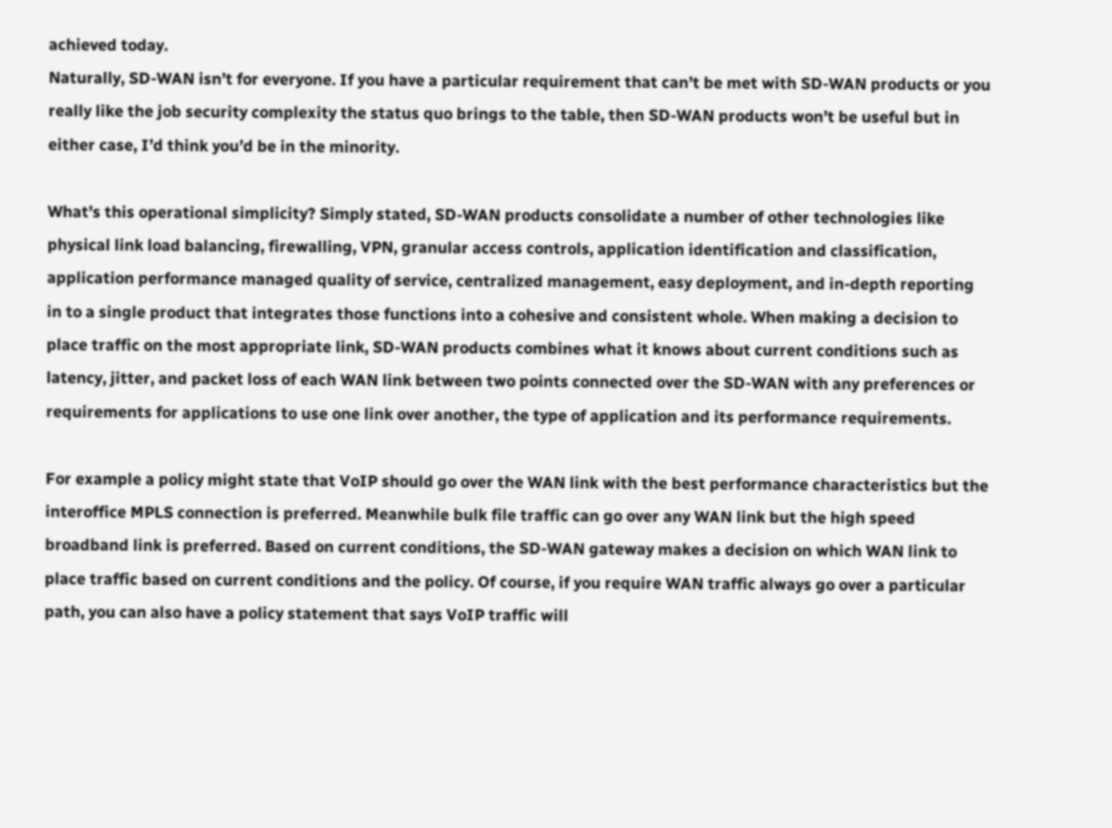achieved today.
Naturally, SD-WAN isn’t for everyone. If you have a particular requirement that can’t be met with SD-WAN products or you really like the job security complexity the status quo brings to the table, then SD-WAN products won’t be useful but in either case, I’d think you’d be in the minority.

What’s this operational simplicity? Simply stated, SD-WAN products consolidate a number of other technologies like physical link load balancing, firewalling, VPN, granular access controls, application identification and classification, application performance managed quality of service, centralized management, easy deployment, and in-depth reporting in to a single product that integrates those functions into a cohesive and consistent whole. When making a decision to place traffic on the most appropriate link, SD-WAN products combines what it knows about current conditions such as latency, jitter, and packet loss of each WAN link between two points connected over the SD-WAN with any preferences or requirements for applications to use one link over another, the type of application and its performance requirements.

For example a policy might state that VoIP should go over the WAN link with the best performance characteristics but the interoffice MPLS connection is preferred. Meanwhile bulk file traffic can go over any WAN link but the high speed broadband link is preferred. Based on current conditions, the SD-WAN gateway makes a decision on which WAN link to place traffic based on current conditions and the policy. Of course, if you require WAN traffic always go over a particular path, you can also have a policy statement that says VoIP traffic will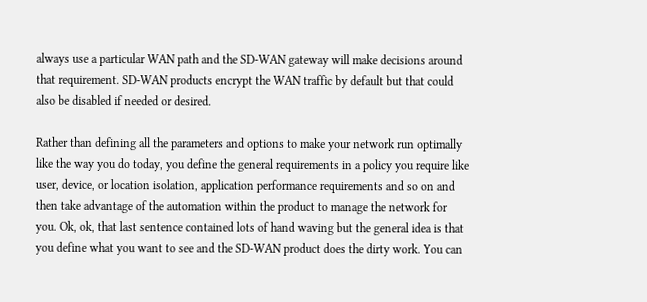always use a particular WAN path and the SD-WAN gateway will make decisions around that requirement. SD-WAN products encrypt the WAN traffic by default but that could also be disabled if needed or desired.

Rather than defining all the parameters and options to make your network run optimally like the way you do today, you define the general requirements in a policy you require like user, device, or location isolation, application performance requirements and so on and then take advantage of the automation within the product to manage the network for you. Ok, ok, that last sentence contained lots of hand waving but the general idea is that you define what you want to see and the SD-WAN product does the dirty work. You can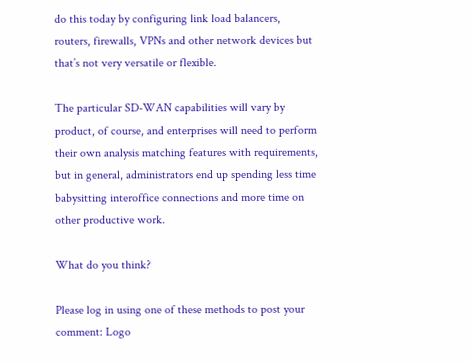do this today by configuring link load balancers, routers, firewalls, VPNs and other network devices but that’s not very versatile or flexible.

The particular SD-WAN capabilities will vary by product, of course, and enterprises will need to perform their own analysis matching features with requirements, but in general, administrators end up spending less time babysitting interoffice connections and more time on other productive work.

What do you think?

Please log in using one of these methods to post your comment: Logo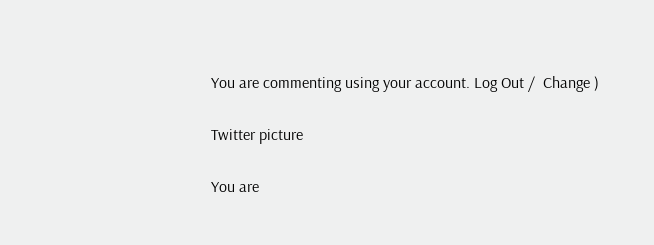You are commenting using your account. Log Out /  Change )

Twitter picture

You are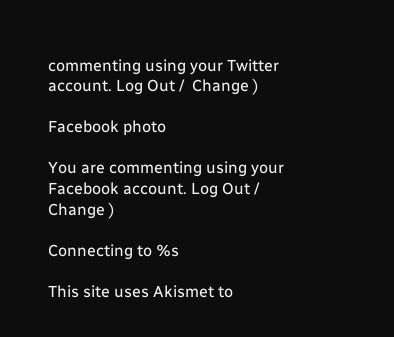commenting using your Twitter account. Log Out /  Change )

Facebook photo

You are commenting using your Facebook account. Log Out /  Change )

Connecting to %s

This site uses Akismet to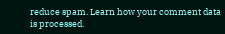reduce spam. Learn how your comment data is processed.